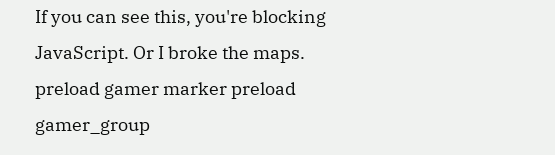If you can see this, you're blocking JavaScript. Or I broke the maps.
preload gamer marker preload gamer_group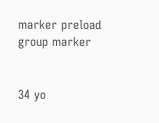marker preload group marker


34 yo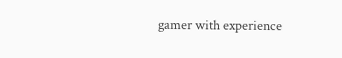gamer with experience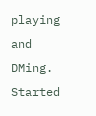playing and DMing. Started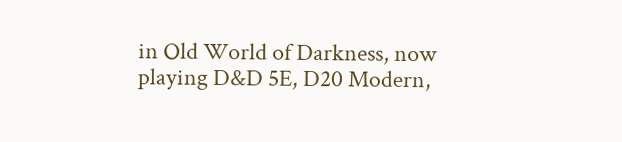in Old World of Darkness, now playing D&D 5E, D20 Modern,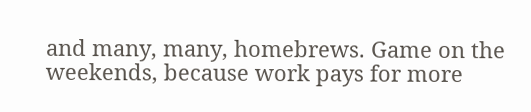and many, many, homebrews. Game on the weekends, because work pays for more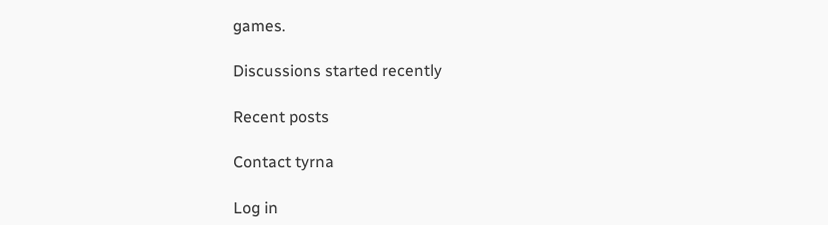games.

Discussions started recently

Recent posts

Contact tyrna

Log in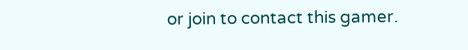or join to contact this gamer.